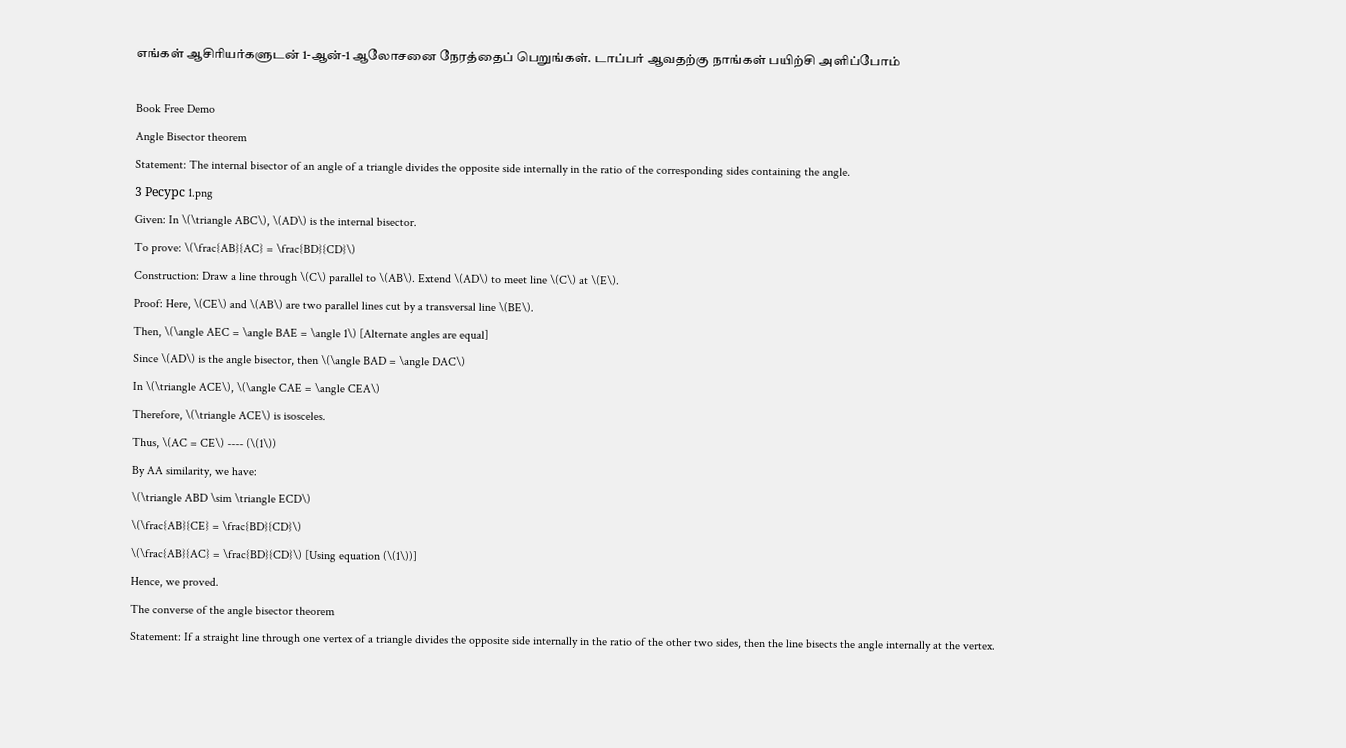எங்கள் ஆசிரியர்களுடன் 1-ஆன்-1 ஆலோசனை நேரத்தைப் பெறுங்கள். டாப்பர் ஆவதற்கு நாங்கள் பயிற்சி அளிப்போம்

Book Free Demo
Angle Bisector theorem
Statement: The internal bisector of an angle of a triangle divides the opposite side internally in the ratio of the corresponding sides containing the angle.
3 Ресурс 1.png
Given: In \(\triangle ABC\), \(AD\) is the internal bisector.
To prove: \(\frac{AB}{AC} = \frac{BD}{CD}\)
Construction: Draw a line through \(C\) parallel to \(AB\). Extend \(AD\) to meet line \(C\) at \(E\).
Proof: Here, \(CE\) and \(AB\) are two parallel lines cut by a transversal line \(BE\).
Then, \(\angle AEC = \angle BAE = \angle 1\) [Alternate angles are equal]
Since \(AD\) is the angle bisector, then \(\angle BAD = \angle DAC\)
In \(\triangle ACE\), \(\angle CAE = \angle CEA\)
Therefore, \(\triangle ACE\) is isosceles.
Thus, \(AC = CE\) ---- (\(1\))
By AA similarity, we have:
\(\triangle ABD \sim \triangle ECD\)
\(\frac{AB}{CE} = \frac{BD}{CD}\)
\(\frac{AB}{AC} = \frac{BD}{CD}\) [Using equation (\(1\))]
Hence, we proved.
The converse of the angle bisector theorem
Statement: If a straight line through one vertex of a triangle divides the opposite side internally in the ratio of the other two sides, then the line bisects the angle internally at the vertex.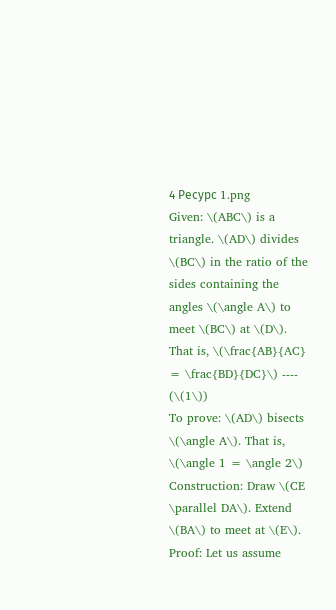4 Ресурс 1.png
Given: \(ABC\) is a triangle. \(AD\) divides \(BC\) in the ratio of the sides containing the angles \(\angle A\) to meet \(BC\) at \(D\).
That is, \(\frac{AB}{AC} = \frac{BD}{DC}\) ---- (\(1\))
To prove: \(AD\) bisects \(\angle A\). That is, \(\angle 1 = \angle 2\)
Construction: Draw \(CE \parallel DA\). Extend \(BA\) to meet at \(E\).
Proof: Let us assume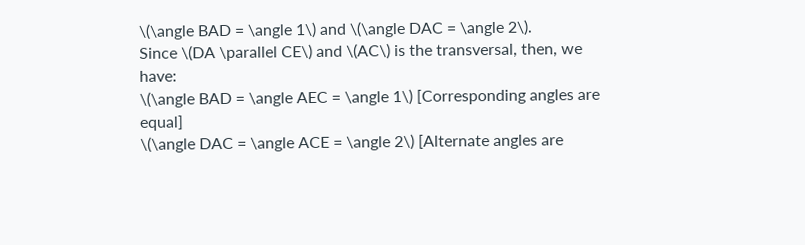\(\angle BAD = \angle 1\) and \(\angle DAC = \angle 2\).
Since \(DA \parallel CE\) and \(AC\) is the transversal, then, we have:
\(\angle BAD = \angle AEC = \angle 1\) [Corresponding angles are equal]
\(\angle DAC = \angle ACE = \angle 2\) [Alternate angles are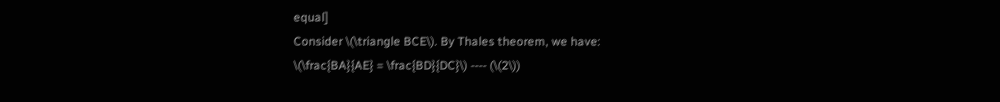equal]
Consider \(\triangle BCE\). By Thales theorem, we have:
\(\frac{BA}{AE} = \frac{BD}{DC}\) ---- (\(2\))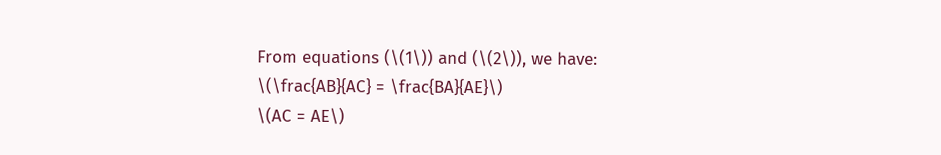From equations (\(1\)) and (\(2\)), we have:
\(\frac{AB}{AC} = \frac{BA}{AE}\)
\(AC = AE\)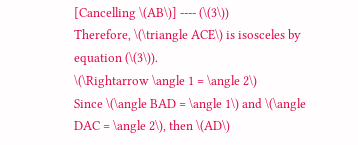[Cancelling \(AB\)] ---- (\(3\))
Therefore, \(\triangle ACE\) is isosceles by equation (\(3\)).
\(\Rightarrow \angle 1 = \angle 2\)
Since \(\angle BAD = \angle 1\) and \(\angle DAC = \angle 2\), then \(AD\)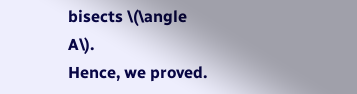bisects \(\angle A\).
Hence, we proved.